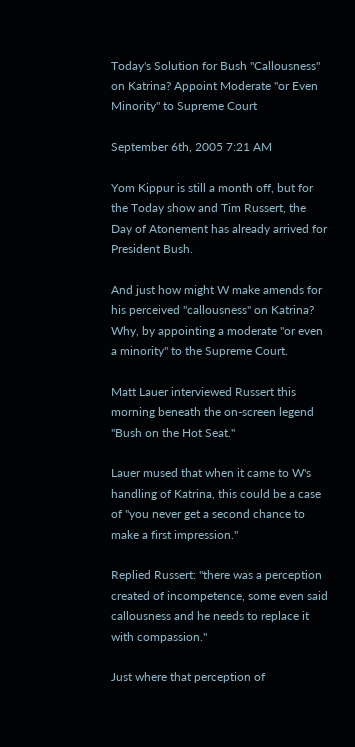Today's Solution for Bush "Callousness" on Katrina? Appoint Moderate "or Even Minority" to Supreme Court

September 6th, 2005 7:21 AM

Yom Kippur is still a month off, but for the Today show and Tim Russert, the Day of Atonement has already arrived for President Bush.

And just how might W make amends for his perceived "callousness" on Katrina? Why, by appointing a moderate "or even a minority" to the Supreme Court.

Matt Lauer interviewed Russert this morning beneath the on-screen legend "Bush on the Hot Seat."

Lauer mused that when it came to W's handling of Katrina, this could be a case of "you never get a second chance to make a first impression."

Replied Russert: "there was a perception created of incompetence, some even said callousness and he needs to replace it with compassion."

Just where that perception of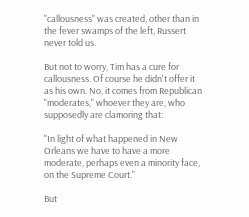"callousness" was created, other than in the fever swamps of the left, Russert never told us.

But not to worry, Tim has a cure for callousness. Of course he didn't offer it as his own. No, it comes from Republican "moderates," whoever they are, who supposedly are clamoring that:

"In light of what happened in New Orleans we have to have a more moderate, perhaps even a minority face, on the Supreme Court."

But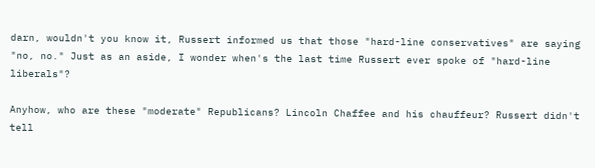darn, wouldn't you know it, Russert informed us that those "hard-line conservatives" are saying "no, no." Just as an aside, I wonder when's the last time Russert ever spoke of "hard-line liberals"?

Anyhow, who are these "moderate" Republicans? Lincoln Chaffee and his chauffeur? Russert didn't tell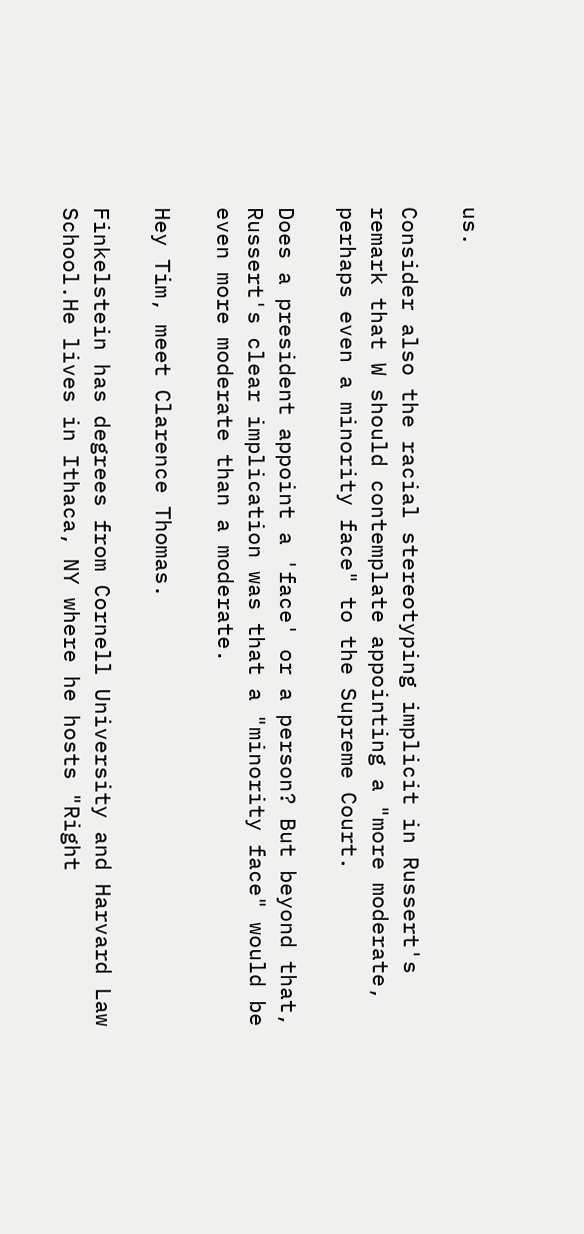us.

Consider also the racial stereotyping implicit in Russert's remark that W should contemplate appointing a "more moderate, perhaps even a minority face" to the Supreme Court.

Does a president appoint a 'face' or a person? But beyond that, Russert's clear implication was that a "minority face" would be even more moderate than a moderate.

Hey Tim, meet Clarence Thomas.

Finkelstein has degrees from Cornell University and Harvard Law
School.He lives in Ithaca, NY where he hosts "Right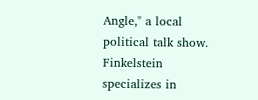Angle," a local
political talk show. Finkelstein specializes in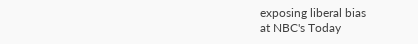exposing liberal bias
at NBC's Today